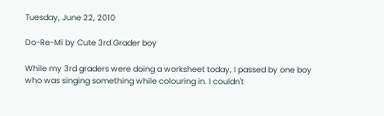Tuesday, June 22, 2010

Do-Re-Mi by Cute 3rd Grader boy

While my 3rd graders were doing a worksheet today, I passed by one boy who was singing something while colouring in. I couldn't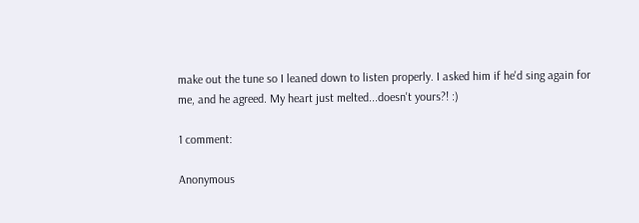make out the tune so I leaned down to listen properly. I asked him if he'd sing again for me, and he agreed. My heart just melted...doesn't yours?! :)

1 comment:

Anonymous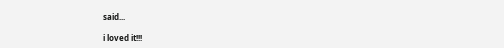said...

i loved it!!!